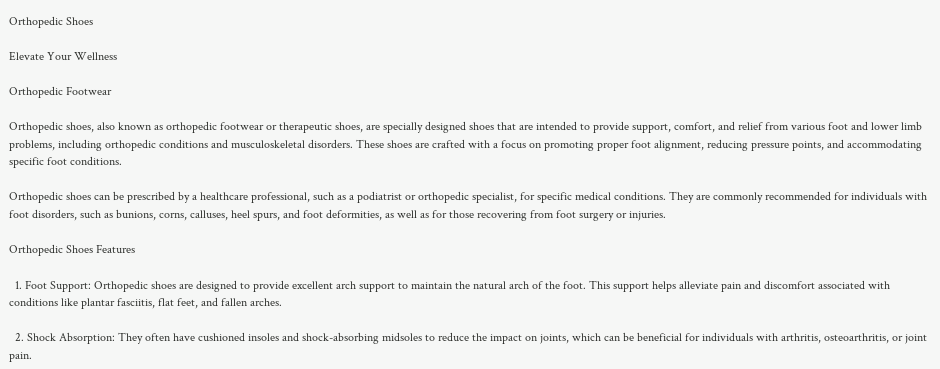Orthopedic Shoes

Elevate Your Wellness

Orthopedic Footwear

Orthopedic shoes, also known as orthopedic footwear or therapeutic shoes, are specially designed shoes that are intended to provide support, comfort, and relief from various foot and lower limb problems, including orthopedic conditions and musculoskeletal disorders. These shoes are crafted with a focus on promoting proper foot alignment, reducing pressure points, and accommodating specific foot conditions.

Orthopedic shoes can be prescribed by a healthcare professional, such as a podiatrist or orthopedic specialist, for specific medical conditions. They are commonly recommended for individuals with foot disorders, such as bunions, corns, calluses, heel spurs, and foot deformities, as well as for those recovering from foot surgery or injuries.

Orthopedic Shoes Features

  1. Foot Support: Orthopedic shoes are designed to provide excellent arch support to maintain the natural arch of the foot. This support helps alleviate pain and discomfort associated with conditions like plantar fasciitis, flat feet, and fallen arches.

  2. Shock Absorption: They often have cushioned insoles and shock-absorbing midsoles to reduce the impact on joints, which can be beneficial for individuals with arthritis, osteoarthritis, or joint pain.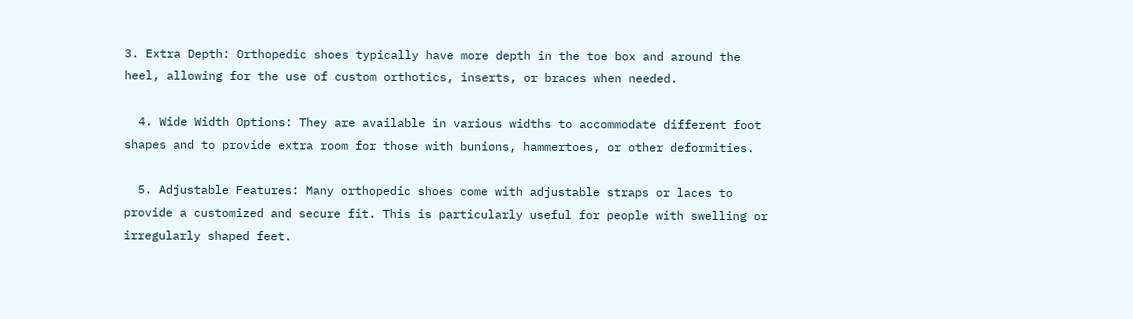3. Extra Depth: Orthopedic shoes typically have more depth in the toe box and around the heel, allowing for the use of custom orthotics, inserts, or braces when needed.

  4. Wide Width Options: They are available in various widths to accommodate different foot shapes and to provide extra room for those with bunions, hammertoes, or other deformities.

  5. Adjustable Features: Many orthopedic shoes come with adjustable straps or laces to provide a customized and secure fit. This is particularly useful for people with swelling or irregularly shaped feet.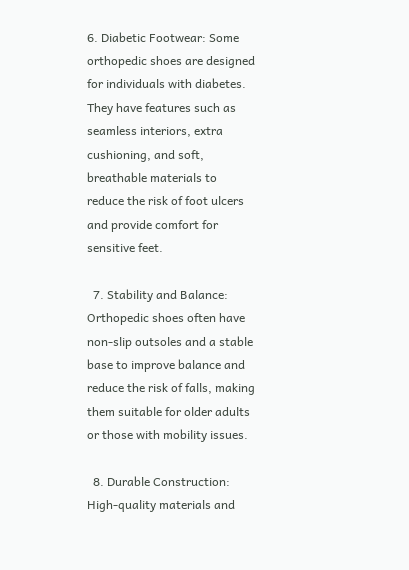6. Diabetic Footwear: Some orthopedic shoes are designed for individuals with diabetes. They have features such as seamless interiors, extra cushioning, and soft, breathable materials to reduce the risk of foot ulcers and provide comfort for sensitive feet.

  7. Stability and Balance: Orthopedic shoes often have non-slip outsoles and a stable base to improve balance and reduce the risk of falls, making them suitable for older adults or those with mobility issues.

  8. Durable Construction: High-quality materials and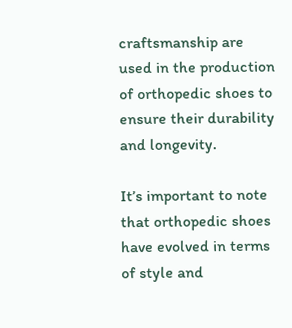craftsmanship are used in the production of orthopedic shoes to ensure their durability and longevity.

It’s important to note that orthopedic shoes have evolved in terms of style and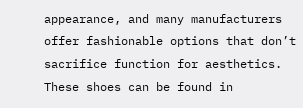appearance, and many manufacturers offer fashionable options that don’t sacrifice function for aesthetics. These shoes can be found in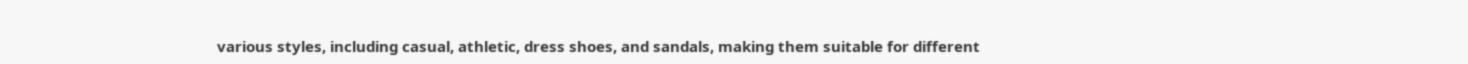various styles, including casual, athletic, dress shoes, and sandals, making them suitable for different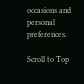occasions and personal preferences.

Scroll to Top